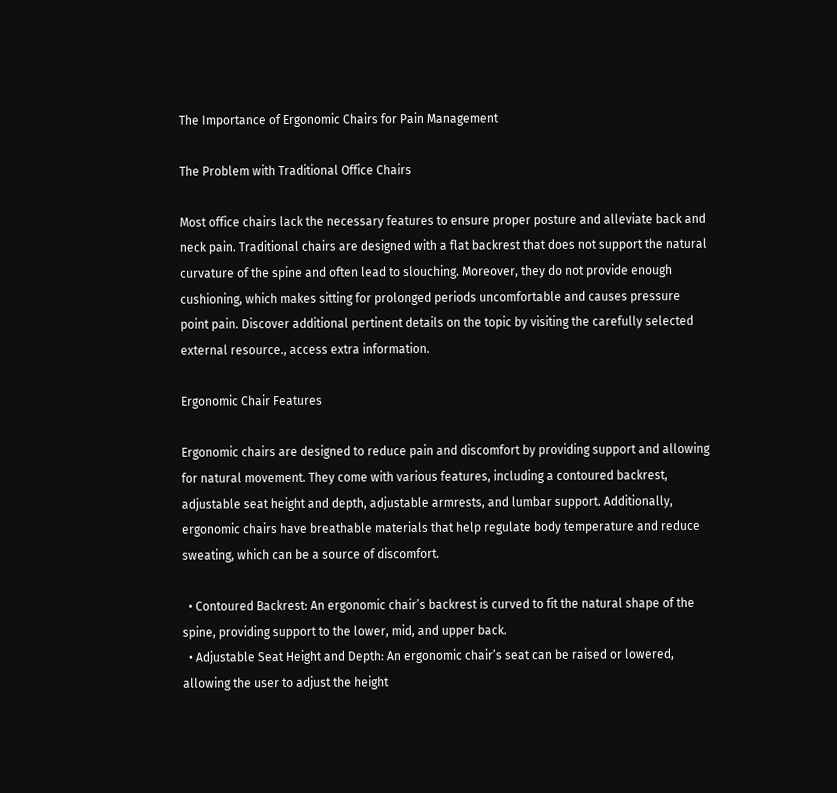The Importance of Ergonomic Chairs for Pain Management

The Problem with Traditional Office Chairs

Most office chairs lack the necessary features to ensure proper posture and alleviate back and neck pain. Traditional chairs are designed with a flat backrest that does not support the natural curvature of the spine and often lead to slouching. Moreover, they do not provide enough cushioning, which makes sitting for prolonged periods uncomfortable and causes pressure point pain. Discover additional pertinent details on the topic by visiting the carefully selected external resource., access extra information.

Ergonomic Chair Features

Ergonomic chairs are designed to reduce pain and discomfort by providing support and allowing for natural movement. They come with various features, including a contoured backrest, adjustable seat height and depth, adjustable armrests, and lumbar support. Additionally, ergonomic chairs have breathable materials that help regulate body temperature and reduce sweating, which can be a source of discomfort.

  • Contoured Backrest: An ergonomic chair’s backrest is curved to fit the natural shape of the spine, providing support to the lower, mid, and upper back.
  • Adjustable Seat Height and Depth: An ergonomic chair’s seat can be raised or lowered, allowing the user to adjust the height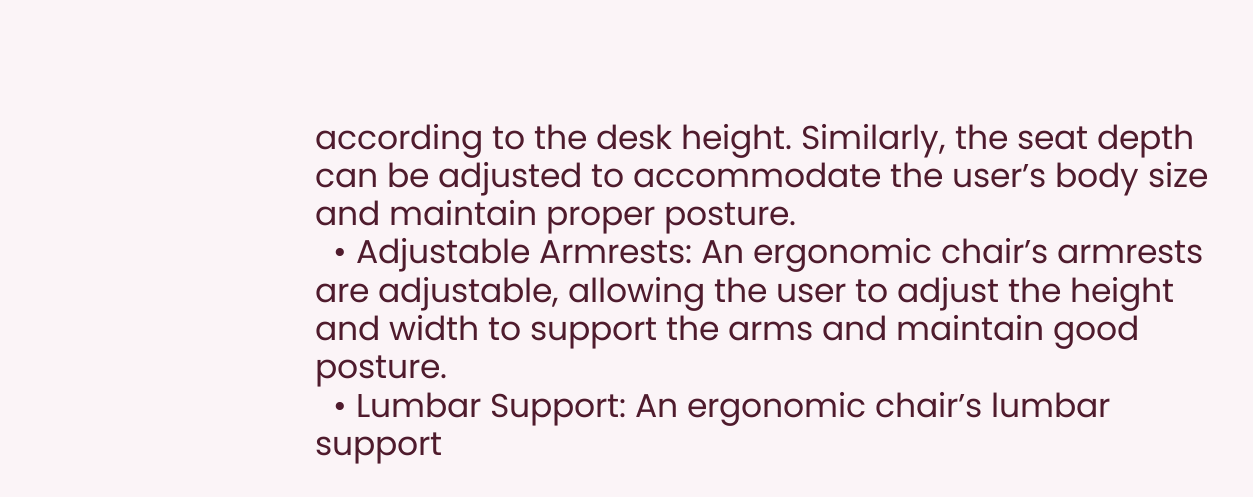according to the desk height. Similarly, the seat depth can be adjusted to accommodate the user’s body size and maintain proper posture.
  • Adjustable Armrests: An ergonomic chair’s armrests are adjustable, allowing the user to adjust the height and width to support the arms and maintain good posture.
  • Lumbar Support: An ergonomic chair’s lumbar support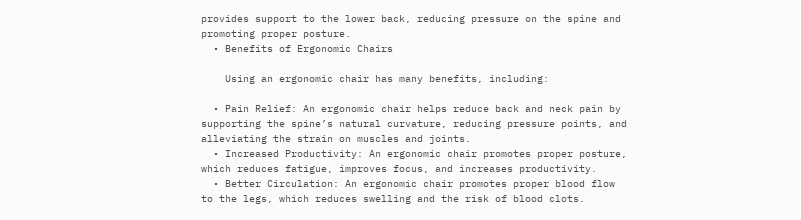provides support to the lower back, reducing pressure on the spine and promoting proper posture.
  • Benefits of Ergonomic Chairs

    Using an ergonomic chair has many benefits, including:

  • Pain Relief: An ergonomic chair helps reduce back and neck pain by supporting the spine’s natural curvature, reducing pressure points, and alleviating the strain on muscles and joints.
  • Increased Productivity: An ergonomic chair promotes proper posture, which reduces fatigue, improves focus, and increases productivity.
  • Better Circulation: An ergonomic chair promotes proper blood flow to the legs, which reduces swelling and the risk of blood clots.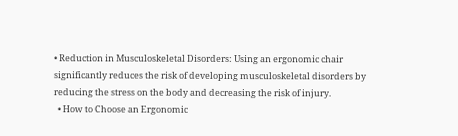• Reduction in Musculoskeletal Disorders: Using an ergonomic chair significantly reduces the risk of developing musculoskeletal disorders by reducing the stress on the body and decreasing the risk of injury.
  • How to Choose an Ergonomic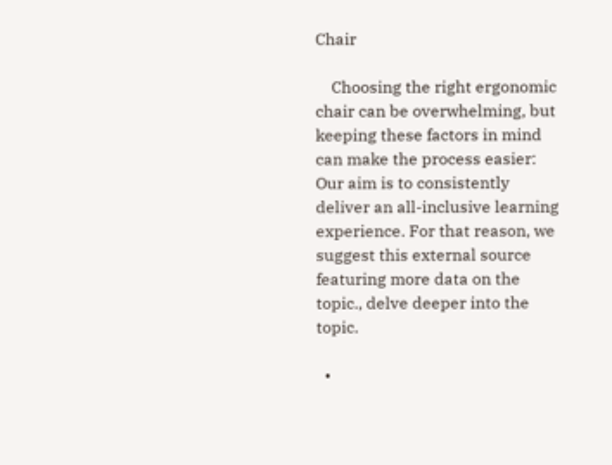Chair

    Choosing the right ergonomic chair can be overwhelming, but keeping these factors in mind can make the process easier: Our aim is to consistently deliver an all-inclusive learning experience. For that reason, we suggest this external source featuring more data on the topic., delve deeper into the topic.

  •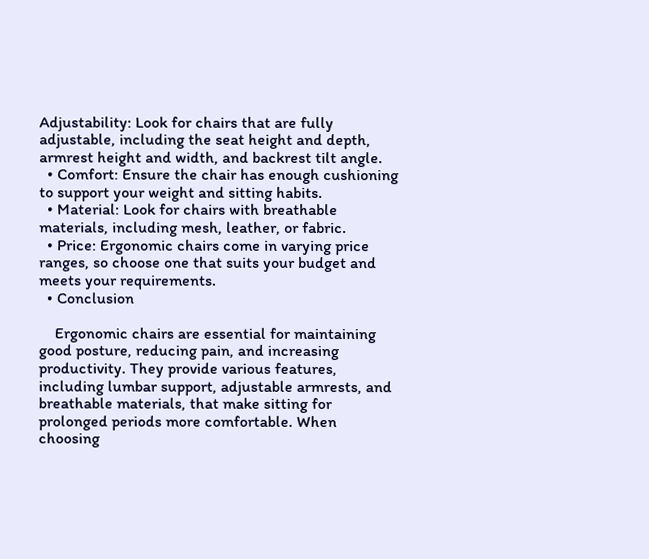Adjustability: Look for chairs that are fully adjustable, including the seat height and depth, armrest height and width, and backrest tilt angle.
  • Comfort: Ensure the chair has enough cushioning to support your weight and sitting habits.
  • Material: Look for chairs with breathable materials, including mesh, leather, or fabric.
  • Price: Ergonomic chairs come in varying price ranges, so choose one that suits your budget and meets your requirements.
  • Conclusion

    Ergonomic chairs are essential for maintaining good posture, reducing pain, and increasing productivity. They provide various features, including lumbar support, adjustable armrests, and breathable materials, that make sitting for prolonged periods more comfortable. When choosing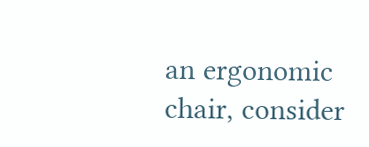an ergonomic chair, consider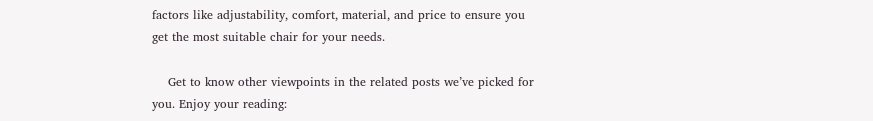factors like adjustability, comfort, material, and price to ensure you get the most suitable chair for your needs.

    Get to know other viewpoints in the related posts we’ve picked for you. Enjoy your reading: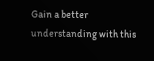Gain a better understanding with this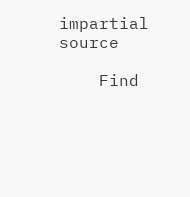impartial source

    Find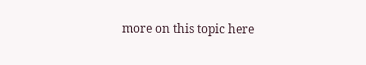more on this topic here